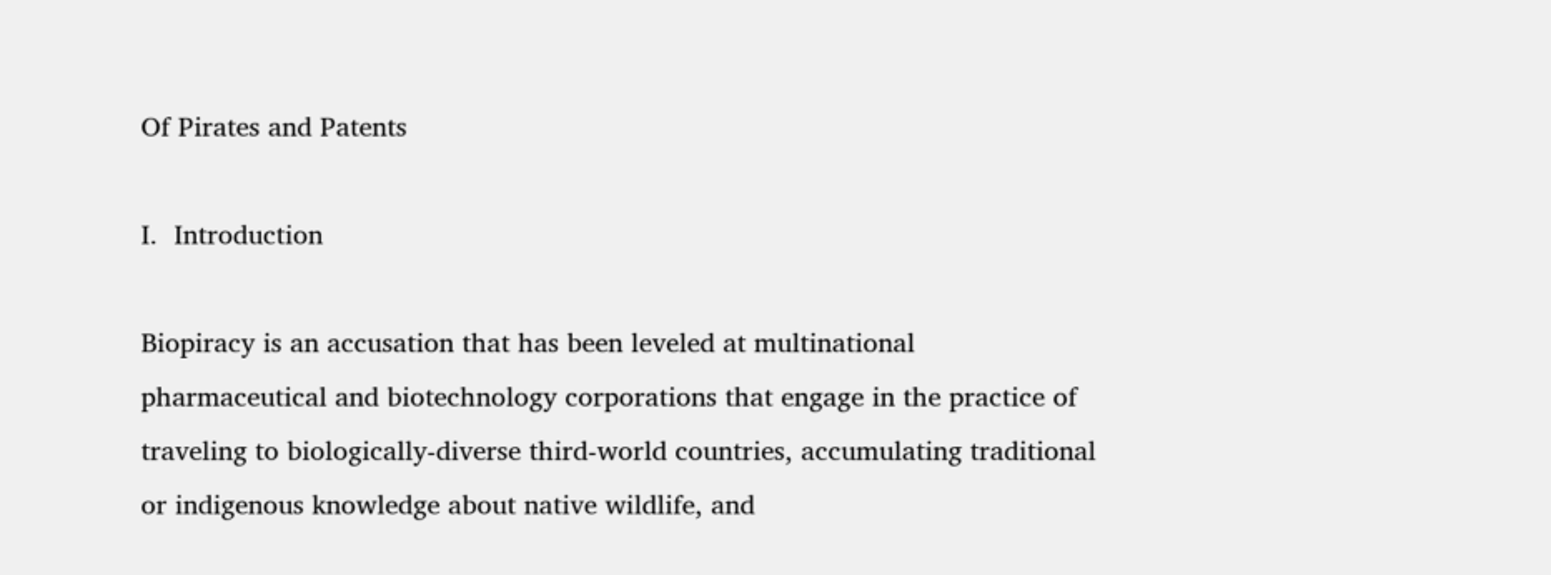Of Pirates and Patents

I.  Introduction

Biopiracy is an accusation that has been leveled at multinational pharmaceutical and biotechnology corporations that engage in the practice of traveling to biologically-diverse third-world countries, accumulating traditional or indigenous knowledge about native wildlife, and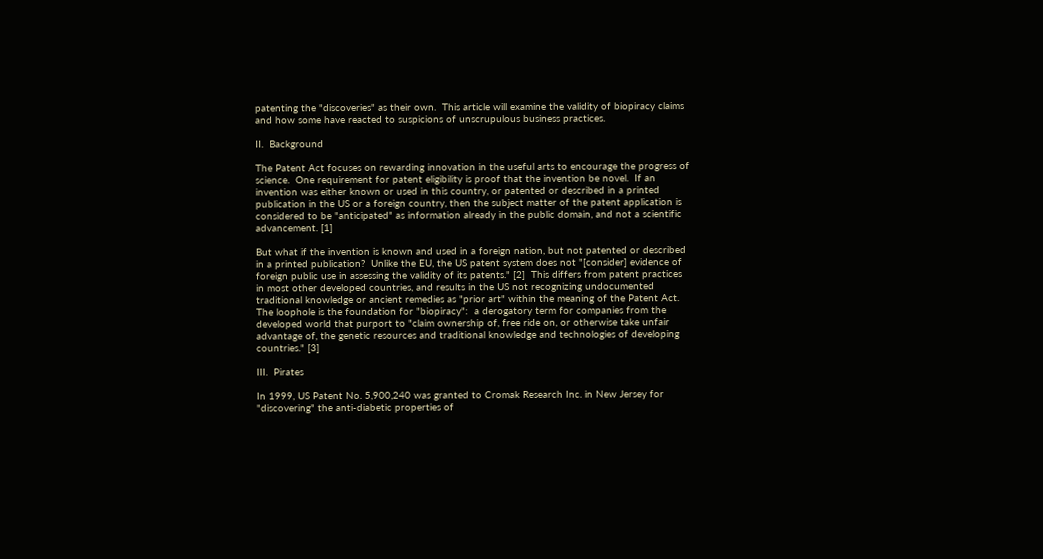patenting the "discoveries" as their own.  This article will examine the validity of biopiracy claims and how some have reacted to suspicions of unscrupulous business practices.

II.  Background

The Patent Act focuses on rewarding innovation in the useful arts to encourage the progress of science.  One requirement for patent eligibility is proof that the invention be novel.  If an invention was either known or used in this country, or patented or described in a printed publication in the US or a foreign country, then the subject matter of the patent application is considered to be "anticipated" as information already in the public domain, and not a scientific advancement. [1]

But what if the invention is known and used in a foreign nation, but not patented or described in a printed publication?  Unlike the EU, the US patent system does not "[consider] evidence of foreign public use in assessing the validity of its patents." [2]  This differs from patent practices in most other developed countries, and results in the US not recognizing undocumented traditional knowledge or ancient remedies as "prior art" within the meaning of the Patent Act.  The loophole is the foundation for "biopiracy":  a derogatory term for companies from the developed world that purport to "claim ownership of, free ride on, or otherwise take unfair advantage of, the genetic resources and traditional knowledge and technologies of developing countries." [3]

III.  Pirates

In 1999, US Patent No. 5,900,240 was granted to Cromak Research Inc. in New Jersey for "discovering" the anti-diabetic properties of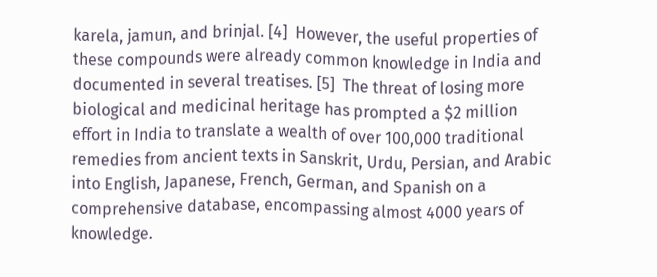karela, jamun, and brinjal. [4]  However, the useful properties of these compounds were already common knowledge in India and documented in several treatises. [5]  The threat of losing more biological and medicinal heritage has prompted a $2 million effort in India to translate a wealth of over 100,000 traditional remedies from ancient texts in Sanskrit, Urdu, Persian, and Arabic into English, Japanese, French, German, and Spanish on a comprehensive database, encompassing almost 4000 years of knowledge.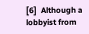[6]  Although a lobbyist from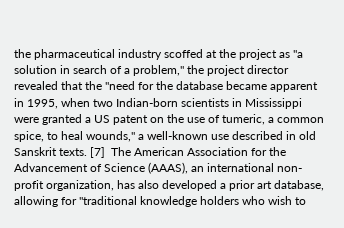the pharmaceutical industry scoffed at the project as "a solution in search of a problem," the project director revealed that the "need for the database became apparent in 1995, when two Indian-born scientists in Mississippi were granted a US patent on the use of tumeric, a common spice, to heal wounds," a well-known use described in old Sanskrit texts. [7]  The American Association for the Advancement of Science (AAAS), an international non-profit organization, has also developed a prior art database, allowing for "traditional knowledge holders who wish to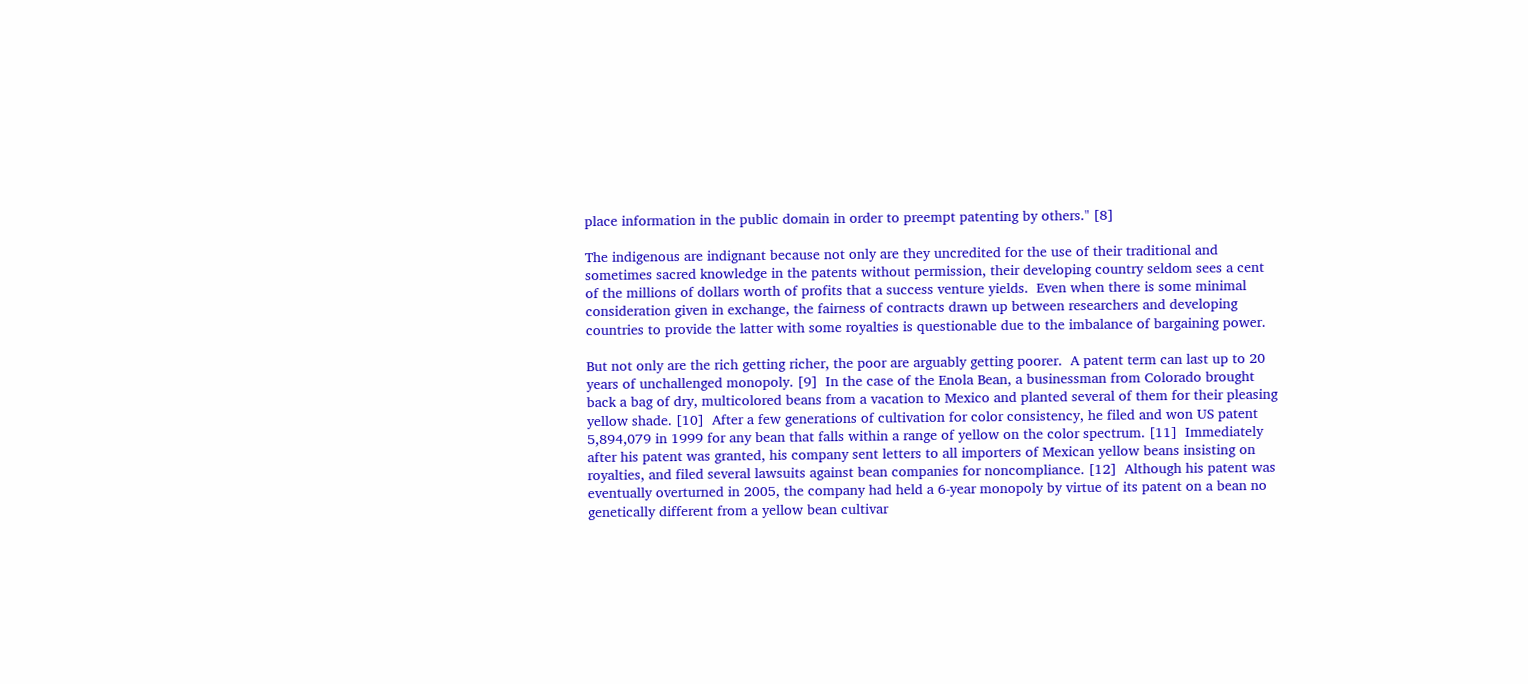place information in the public domain in order to preempt patenting by others." [8]

The indigenous are indignant because not only are they uncredited for the use of their traditional and sometimes sacred knowledge in the patents without permission, their developing country seldom sees a cent of the millions of dollars worth of profits that a success venture yields.  Even when there is some minimal consideration given in exchange, the fairness of contracts drawn up between researchers and developing countries to provide the latter with some royalties is questionable due to the imbalance of bargaining power.

But not only are the rich getting richer, the poor are arguably getting poorer.  A patent term can last up to 20 years of unchallenged monopoly. [9]  In the case of the Enola Bean, a businessman from Colorado brought back a bag of dry, multicolored beans from a vacation to Mexico and planted several of them for their pleasing yellow shade. [10]  After a few generations of cultivation for color consistency, he filed and won US patent 5,894,079 in 1999 for any bean that falls within a range of yellow on the color spectrum. [11]  Immediately after his patent was granted, his company sent letters to all importers of Mexican yellow beans insisting on royalties, and filed several lawsuits against bean companies for noncompliance. [12]  Although his patent was eventually overturned in 2005, the company had held a 6-year monopoly by virtue of its patent on a bean no genetically different from a yellow bean cultivar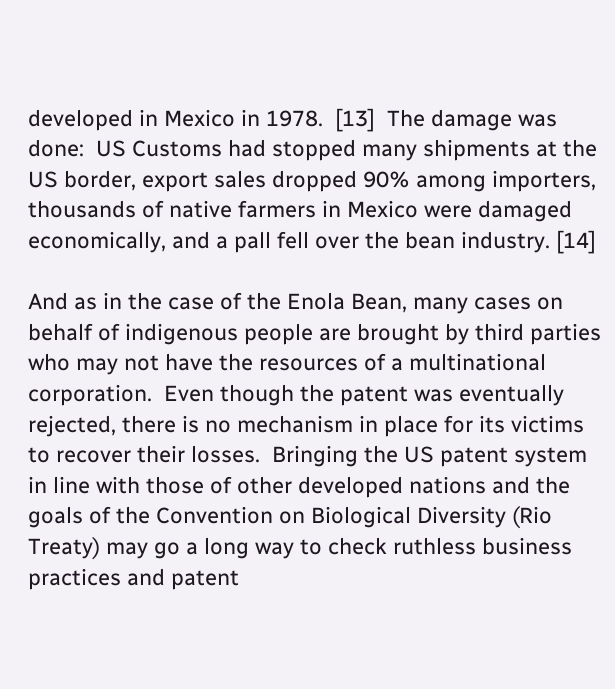developed in Mexico in 1978.  [13]  The damage was done:  US Customs had stopped many shipments at the US border, export sales dropped 90% among importers, thousands of native farmers in Mexico were damaged economically, and a pall fell over the bean industry. [14]

And as in the case of the Enola Bean, many cases on behalf of indigenous people are brought by third parties who may not have the resources of a multinational corporation.  Even though the patent was eventually rejected, there is no mechanism in place for its victims to recover their losses.  Bringing the US patent system in line with those of other developed nations and the goals of the Convention on Biological Diversity (Rio Treaty) may go a long way to check ruthless business practices and patent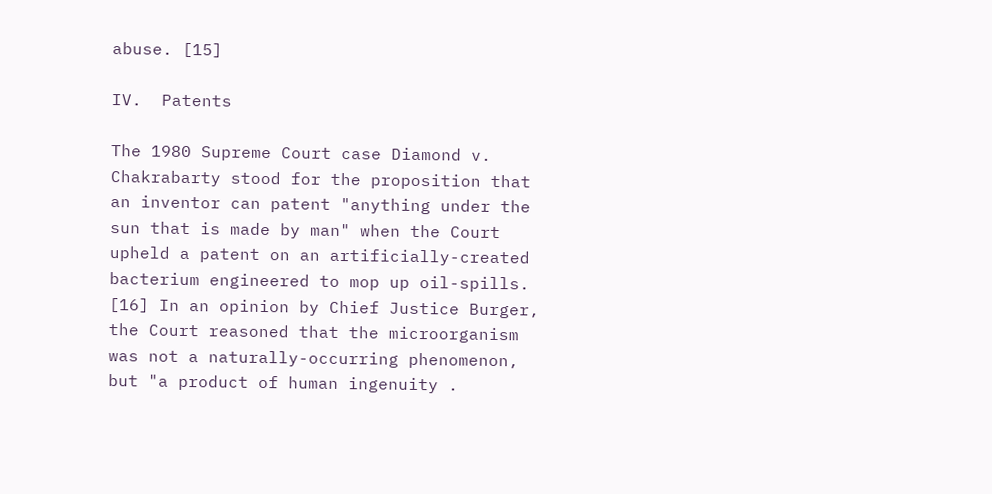abuse. [15]

IV.  Patents

The 1980 Supreme Court case Diamond v. Chakrabarty stood for the proposition that an inventor can patent "anything under the sun that is made by man" when the Court upheld a patent on an artificially-created bacterium engineered to mop up oil-spills. [16] In an opinion by Chief Justice Burger, the Court reasoned that the microorganism was not a naturally-occurring phenomenon, but "a product of human ingenuity .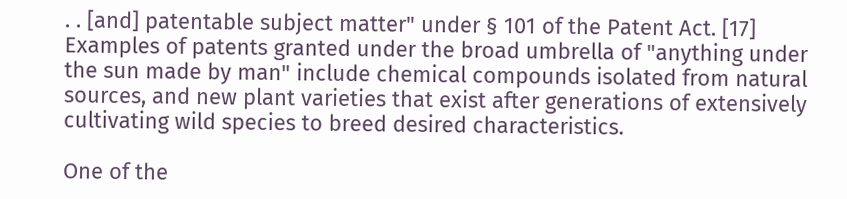. . [and] patentable subject matter" under § 101 of the Patent Act. [17]  Examples of patents granted under the broad umbrella of "anything under the sun made by man" include chemical compounds isolated from natural sources, and new plant varieties that exist after generations of extensively cultivating wild species to breed desired characteristics.

One of the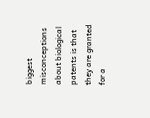biggest misconceptions about biological patents is that they are granted for a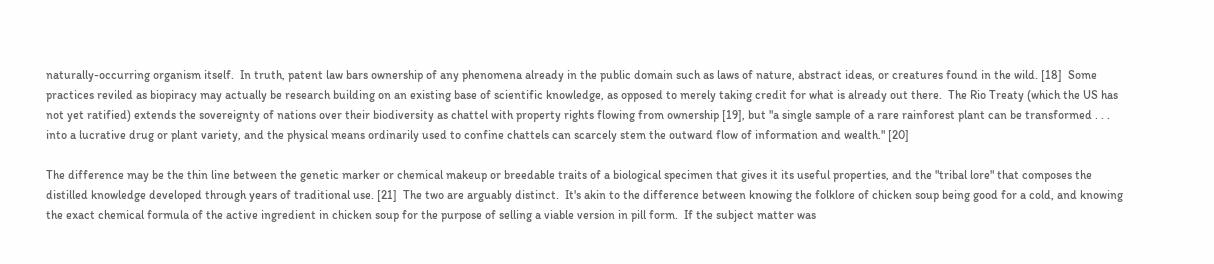naturally-occurring organism itself.  In truth, patent law bars ownership of any phenomena already in the public domain such as laws of nature, abstract ideas, or creatures found in the wild. [18]  Some practices reviled as biopiracy may actually be research building on an existing base of scientific knowledge, as opposed to merely taking credit for what is already out there.  The Rio Treaty (which the US has not yet ratified) extends the sovereignty of nations over their biodiversity as chattel with property rights flowing from ownership [19], but "a single sample of a rare rainforest plant can be transformed . . . into a lucrative drug or plant variety, and the physical means ordinarily used to confine chattels can scarcely stem the outward flow of information and wealth." [20]

The difference may be the thin line between the genetic marker or chemical makeup or breedable traits of a biological specimen that gives it its useful properties, and the "tribal lore" that composes the distilled knowledge developed through years of traditional use. [21]  The two are arguably distinct.  It's akin to the difference between knowing the folklore of chicken soup being good for a cold, and knowing the exact chemical formula of the active ingredient in chicken soup for the purpose of selling a viable version in pill form.  If the subject matter was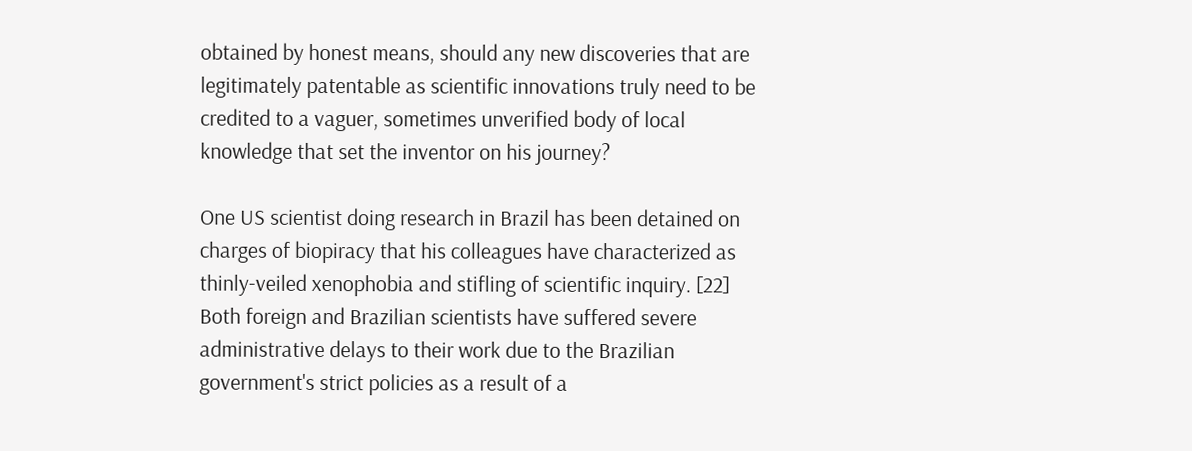obtained by honest means, should any new discoveries that are legitimately patentable as scientific innovations truly need to be credited to a vaguer, sometimes unverified body of local knowledge that set the inventor on his journey?

One US scientist doing research in Brazil has been detained on charges of biopiracy that his colleagues have characterized as thinly-veiled xenophobia and stifling of scientific inquiry. [22]  Both foreign and Brazilian scientists have suffered severe administrative delays to their work due to the Brazilian government's strict policies as a result of a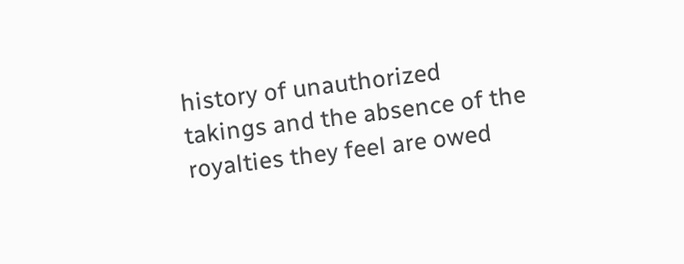history of unauthorized takings and the absence of the royalties they feel are owed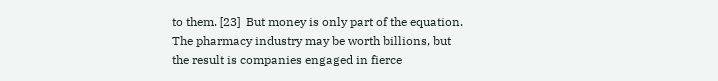to them. [23]  But money is only part of the equation.  The pharmacy industry may be worth billions, but the result is companies engaged in fierce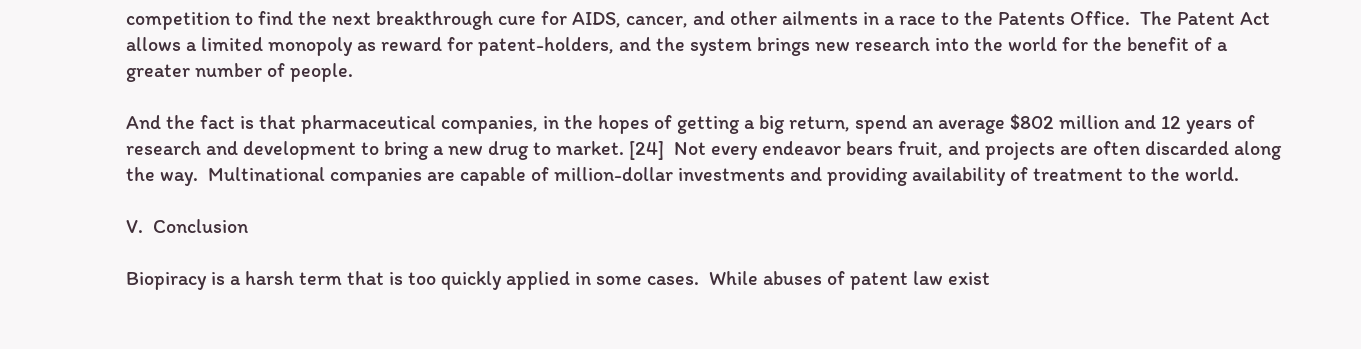competition to find the next breakthrough cure for AIDS, cancer, and other ailments in a race to the Patents Office.  The Patent Act allows a limited monopoly as reward for patent-holders, and the system brings new research into the world for the benefit of a greater number of people.

And the fact is that pharmaceutical companies, in the hopes of getting a big return, spend an average $802 million and 12 years of research and development to bring a new drug to market. [24]  Not every endeavor bears fruit, and projects are often discarded along the way.  Multinational companies are capable of million-dollar investments and providing availability of treatment to the world.

V.  Conclusion

Biopiracy is a harsh term that is too quickly applied in some cases.  While abuses of patent law exist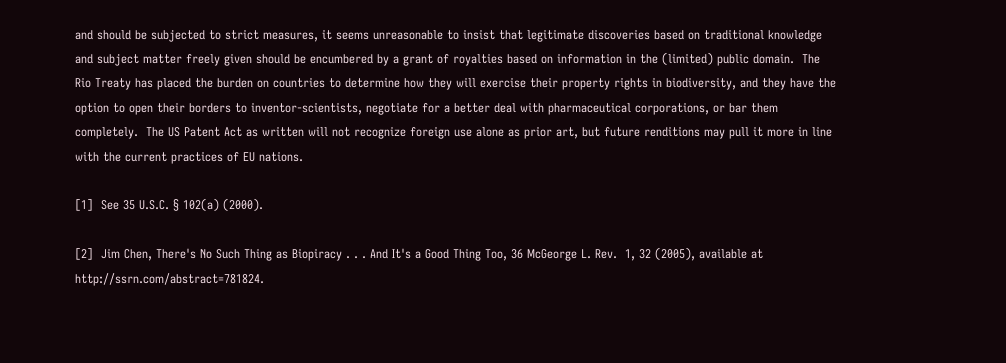and should be subjected to strict measures, it seems unreasonable to insist that legitimate discoveries based on traditional knowledge and subject matter freely given should be encumbered by a grant of royalties based on information in the (limited) public domain.  The Rio Treaty has placed the burden on countries to determine how they will exercise their property rights in biodiversity, and they have the option to open their borders to inventor-scientists, negotiate for a better deal with pharmaceutical corporations, or bar them completely.  The US Patent Act as written will not recognize foreign use alone as prior art, but future renditions may pull it more in line with the current practices of EU nations.

[1]  See 35 U.S.C. § 102(a) (2000).

[2]  Jim Chen, There's No Such Thing as Biopiracy . . . And It's a Good Thing Too, 36 McGeorge L. Rev.  1, 32 (2005), available at  http://ssrn.com/abstract=781824.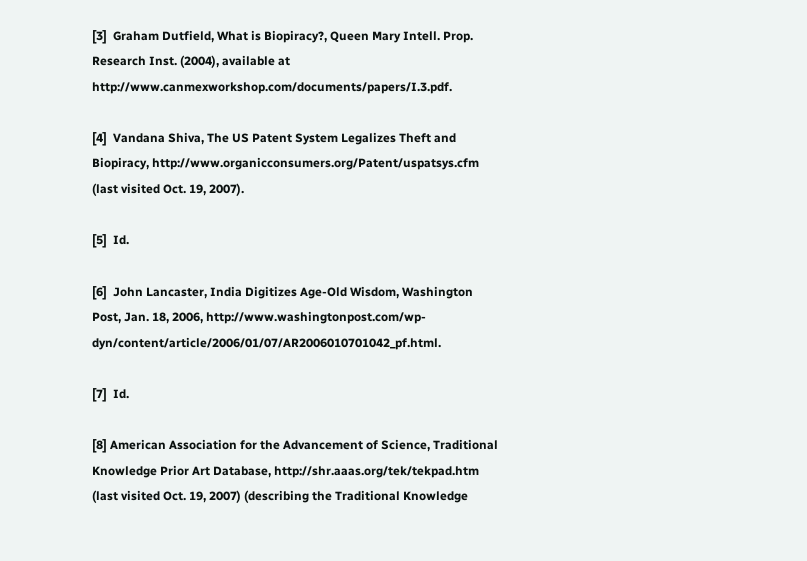[3]  Graham Dutfield, What is Biopiracy?, Queen Mary Intell. Prop. Research Inst. (2004), available at  http://www.canmexworkshop.com/documents/papers/I.3.pdf.

[4]  Vandana Shiva, The US Patent System Legalizes Theft and Biopiracy, http://www.organicconsumers.org/Patent/uspatsys.cfm (last visited Oct. 19, 2007).

[5]  Id.

[6]  John Lancaster, India Digitizes Age-Old Wisdom, Washington Post, Jan. 18, 2006, http://www.washingtonpost.com/wp-dyn/content/article/2006/01/07/AR2006010701042_pf.html.

[7]  Id.

[8] American Association for the Advancement of Science, Traditional Knowledge Prior Art Database, http://shr.aaas.org/tek/tekpad.htm (last visited Oct. 19, 2007) (describing the Traditional Knowledge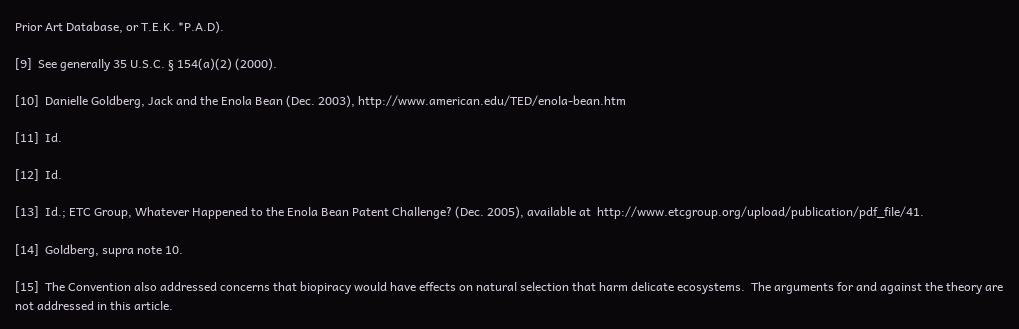Prior Art Database, or T.E.K. *P.A.D).

[9]  See generally 35 U.S.C. § 154(a)(2) (2000).

[10]  Danielle Goldberg, Jack and the Enola Bean (Dec. 2003), http://www.american.edu/TED/enola-bean.htm

[11]  Id.

[12]  Id.

[13]  Id.; ETC Group, Whatever Happened to the Enola Bean Patent Challenge? (Dec. 2005), available at  http://www.etcgroup.org/upload/publication/pdf_file/41.

[14]  Goldberg, supra note 10.

[15]  The Convention also addressed concerns that biopiracy would have effects on natural selection that harm delicate ecosystems.  The arguments for and against the theory are not addressed in this article.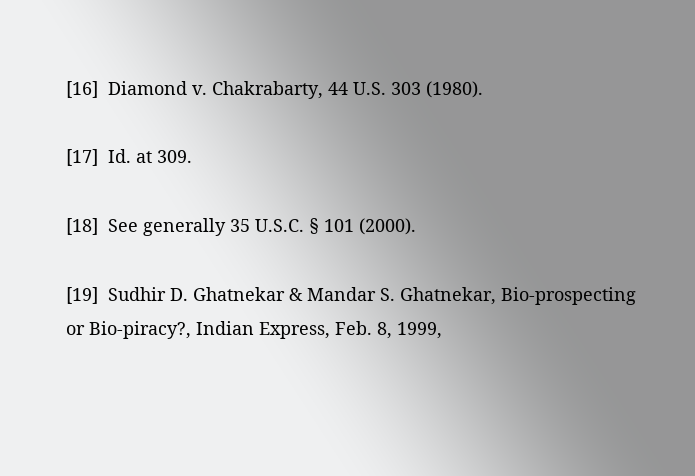[16]  Diamond v. Chakrabarty, 44 U.S. 303 (1980).

[17]  Id. at 309.

[18]  See generally 35 U.S.C. § 101 (2000).

[19]  Sudhir D. Ghatnekar & Mandar S. Ghatnekar, Bio-prospecting or Bio-piracy?, Indian Express, Feb. 8, 1999,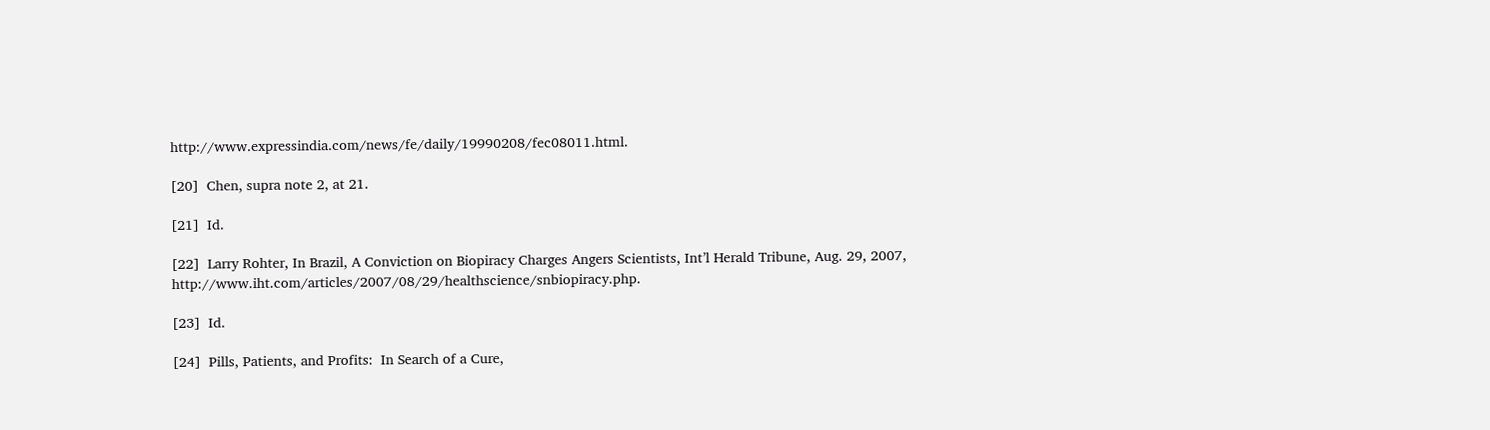http://www.expressindia.com/news/fe/daily/19990208/fec08011.html.

[20]  Chen, supra note 2, at 21.

[21]  Id.

[22]  Larry Rohter, In Brazil, A Conviction on Biopiracy Charges Angers Scientists, Int’l Herald Tribune, Aug. 29, 2007, http://www.iht.com/articles/2007/08/29/healthscience/snbiopiracy.php.

[23]  Id.

[24]  Pills, Patients, and Profits:  In Search of a Cure,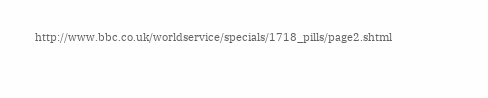http://www.bbc.co.uk/worldservice/specials/1718_pills/page2.shtml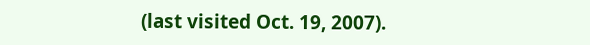(last visited Oct. 19, 2007).